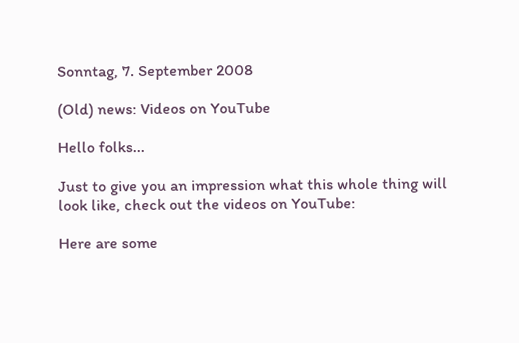Sonntag, 7. September 2008

(Old) news: Videos on YouTube

Hello folks...

Just to give you an impression what this whole thing will look like, check out the videos on YouTube:

Here are some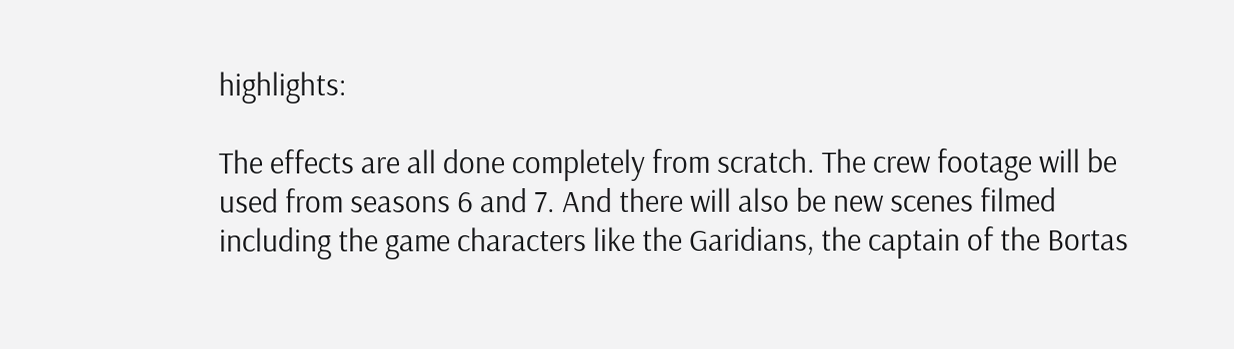highlights:

The effects are all done completely from scratch. The crew footage will be used from seasons 6 and 7. And there will also be new scenes filmed including the game characters like the Garidians, the captain of the Bortas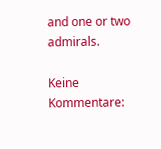and one or two admirals.

Keine Kommentare: